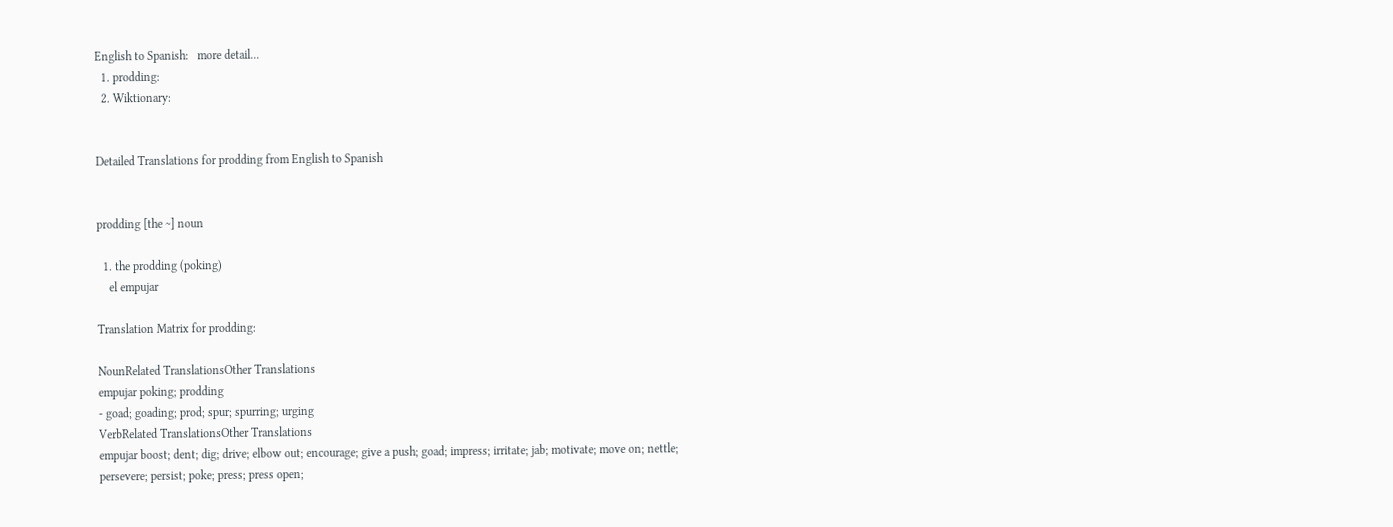English to Spanish:   more detail...
  1. prodding:
  2. Wiktionary:


Detailed Translations for prodding from English to Spanish


prodding [the ~] noun

  1. the prodding (poking)
    el empujar

Translation Matrix for prodding:

NounRelated TranslationsOther Translations
empujar poking; prodding
- goad; goading; prod; spur; spurring; urging
VerbRelated TranslationsOther Translations
empujar boost; dent; dig; drive; elbow out; encourage; give a push; goad; impress; irritate; jab; motivate; move on; nettle; persevere; persist; poke; press; press open;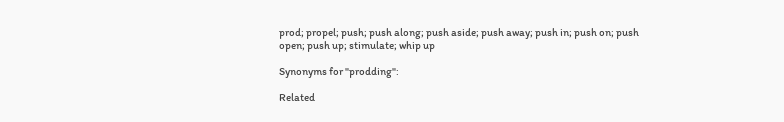prod; propel; push; push along; push aside; push away; push in; push on; push open; push up; stimulate; whip up

Synonyms for "prodding":

Related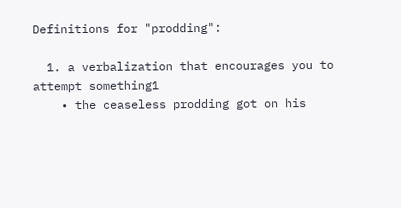Definitions for "prodding":

  1. a verbalization that encourages you to attempt something1
    • the ceaseless prodding got on his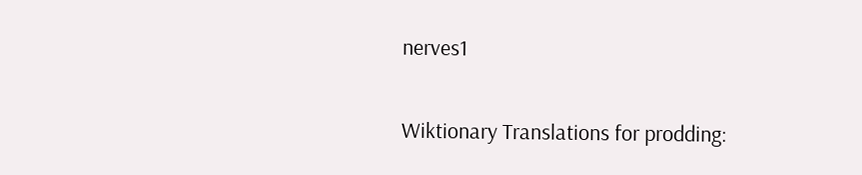nerves1

Wiktionary Translations for prodding: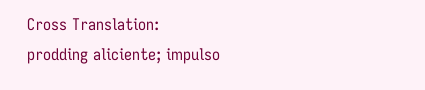Cross Translation:
prodding aliciente; impulso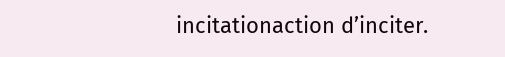incitationaction d’inciter.